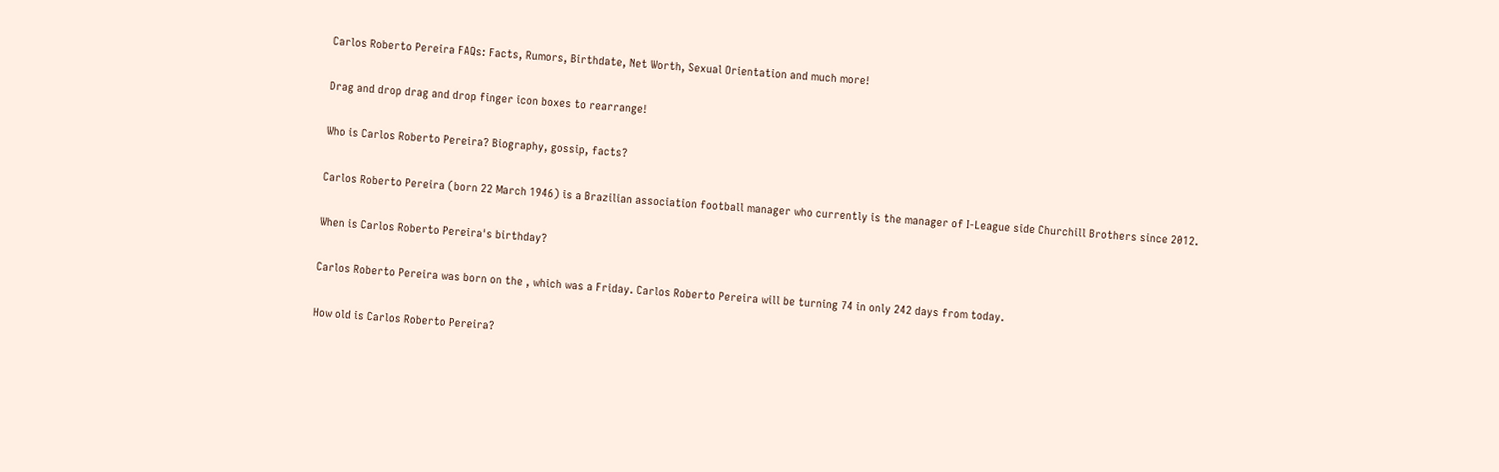Carlos Roberto Pereira FAQs: Facts, Rumors, Birthdate, Net Worth, Sexual Orientation and much more!

Drag and drop drag and drop finger icon boxes to rearrange!

Who is Carlos Roberto Pereira? Biography, gossip, facts?

Carlos Roberto Pereira (born 22 March 1946) is a Brazilian association football manager who currently is the manager of I-League side Churchill Brothers since 2012.

When is Carlos Roberto Pereira's birthday?

Carlos Roberto Pereira was born on the , which was a Friday. Carlos Roberto Pereira will be turning 74 in only 242 days from today.

How old is Carlos Roberto Pereira?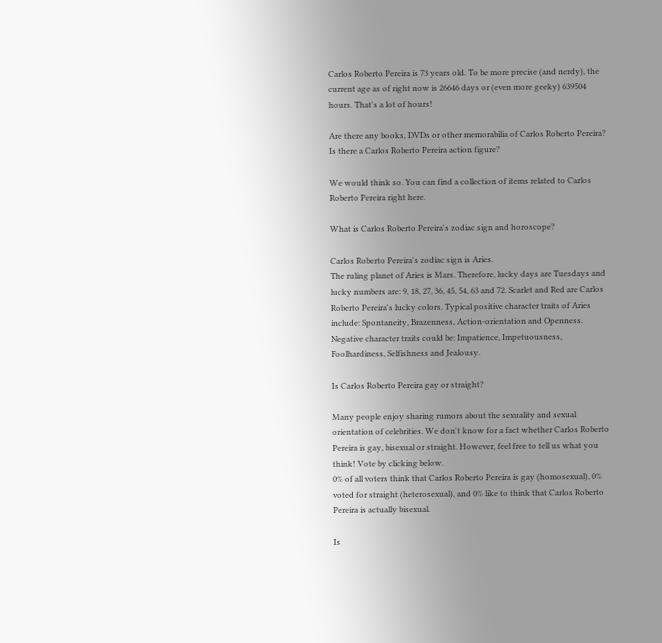Carlos Roberto Pereira is 73 years old. To be more precise (and nerdy), the current age as of right now is 26646 days or (even more geeky) 639504 hours. That's a lot of hours!

Are there any books, DVDs or other memorabilia of Carlos Roberto Pereira? Is there a Carlos Roberto Pereira action figure?

We would think so. You can find a collection of items related to Carlos Roberto Pereira right here.

What is Carlos Roberto Pereira's zodiac sign and horoscope?

Carlos Roberto Pereira's zodiac sign is Aries.
The ruling planet of Aries is Mars. Therefore, lucky days are Tuesdays and lucky numbers are: 9, 18, 27, 36, 45, 54, 63 and 72. Scarlet and Red are Carlos Roberto Pereira's lucky colors. Typical positive character traits of Aries include: Spontaneity, Brazenness, Action-orientation and Openness. Negative character traits could be: Impatience, Impetuousness, Foolhardiness, Selfishness and Jealousy.

Is Carlos Roberto Pereira gay or straight?

Many people enjoy sharing rumors about the sexuality and sexual orientation of celebrities. We don't know for a fact whether Carlos Roberto Pereira is gay, bisexual or straight. However, feel free to tell us what you think! Vote by clicking below.
0% of all voters think that Carlos Roberto Pereira is gay (homosexual), 0% voted for straight (heterosexual), and 0% like to think that Carlos Roberto Pereira is actually bisexual.

Is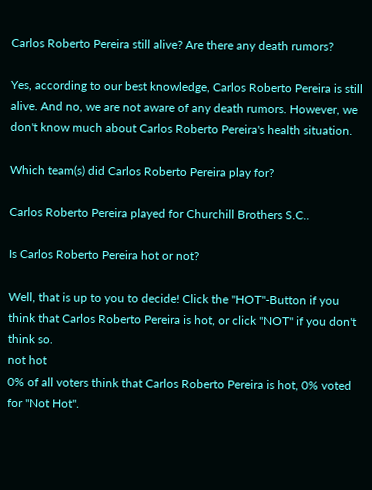Carlos Roberto Pereira still alive? Are there any death rumors?

Yes, according to our best knowledge, Carlos Roberto Pereira is still alive. And no, we are not aware of any death rumors. However, we don't know much about Carlos Roberto Pereira's health situation.

Which team(s) did Carlos Roberto Pereira play for?

Carlos Roberto Pereira played for Churchill Brothers S.C..

Is Carlos Roberto Pereira hot or not?

Well, that is up to you to decide! Click the "HOT"-Button if you think that Carlos Roberto Pereira is hot, or click "NOT" if you don't think so.
not hot
0% of all voters think that Carlos Roberto Pereira is hot, 0% voted for "Not Hot".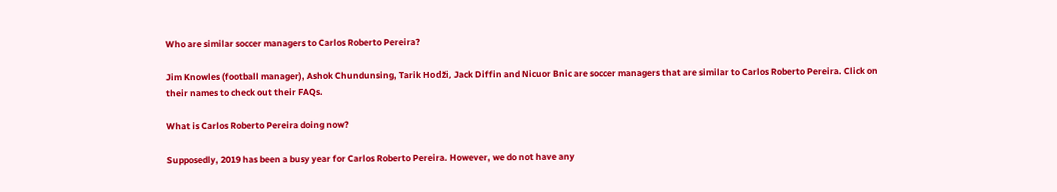Who are similar soccer managers to Carlos Roberto Pereira?

Jim Knowles (football manager), Ashok Chundunsing, Tarik Hodži, Jack Diffin and Nicuor Bnic are soccer managers that are similar to Carlos Roberto Pereira. Click on their names to check out their FAQs.

What is Carlos Roberto Pereira doing now?

Supposedly, 2019 has been a busy year for Carlos Roberto Pereira. However, we do not have any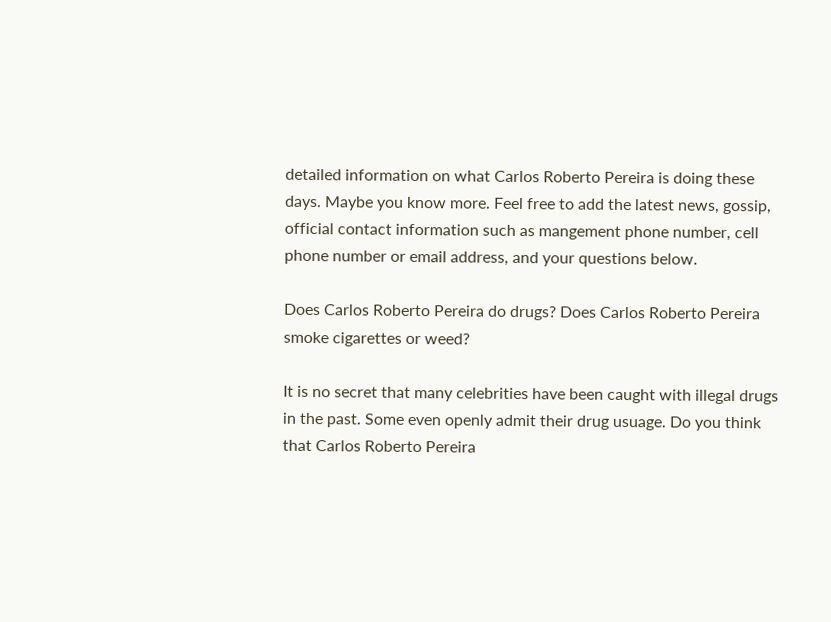detailed information on what Carlos Roberto Pereira is doing these days. Maybe you know more. Feel free to add the latest news, gossip, official contact information such as mangement phone number, cell phone number or email address, and your questions below.

Does Carlos Roberto Pereira do drugs? Does Carlos Roberto Pereira smoke cigarettes or weed?

It is no secret that many celebrities have been caught with illegal drugs in the past. Some even openly admit their drug usuage. Do you think that Carlos Roberto Pereira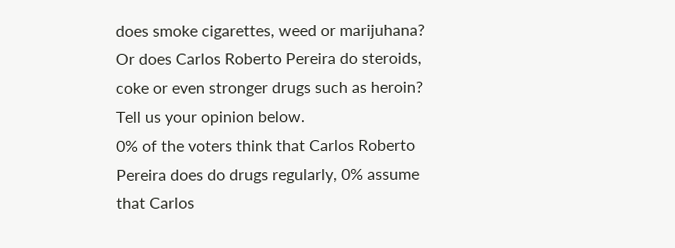does smoke cigarettes, weed or marijuhana? Or does Carlos Roberto Pereira do steroids, coke or even stronger drugs such as heroin? Tell us your opinion below.
0% of the voters think that Carlos Roberto Pereira does do drugs regularly, 0% assume that Carlos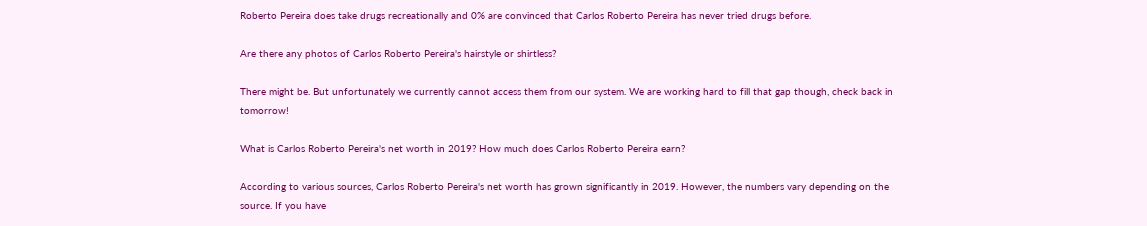Roberto Pereira does take drugs recreationally and 0% are convinced that Carlos Roberto Pereira has never tried drugs before.

Are there any photos of Carlos Roberto Pereira's hairstyle or shirtless?

There might be. But unfortunately we currently cannot access them from our system. We are working hard to fill that gap though, check back in tomorrow!

What is Carlos Roberto Pereira's net worth in 2019? How much does Carlos Roberto Pereira earn?

According to various sources, Carlos Roberto Pereira's net worth has grown significantly in 2019. However, the numbers vary depending on the source. If you have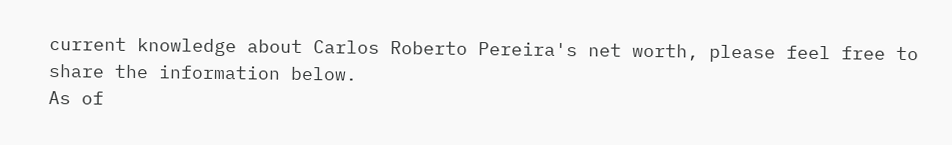current knowledge about Carlos Roberto Pereira's net worth, please feel free to share the information below.
As of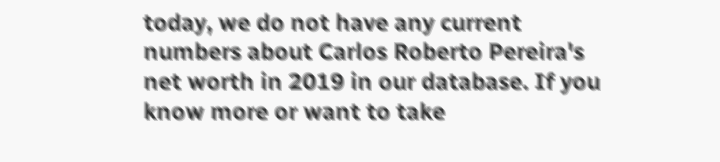today, we do not have any current numbers about Carlos Roberto Pereira's net worth in 2019 in our database. If you know more or want to take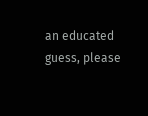an educated guess, please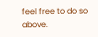feel free to do so above.